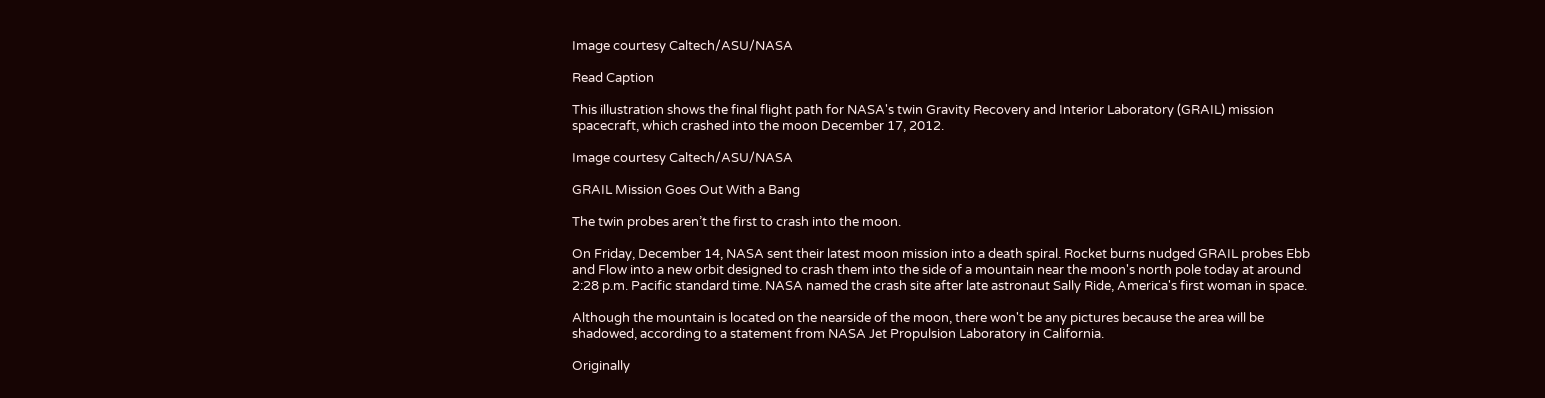Image courtesy Caltech/ASU/NASA

Read Caption

This illustration shows the final flight path for NASA's twin Gravity Recovery and Interior Laboratory (GRAIL) mission spacecraft, which crashed into the moon December 17, 2012.

Image courtesy Caltech/ASU/NASA

GRAIL Mission Goes Out With a Bang

The twin probes aren’t the first to crash into the moon.

On Friday, December 14, NASA sent their latest moon mission into a death spiral. Rocket burns nudged GRAIL probes Ebb and Flow into a new orbit designed to crash them into the side of a mountain near the moon's north pole today at around 2:28 p.m. Pacific standard time. NASA named the crash site after late astronaut Sally Ride, America's first woman in space.

Although the mountain is located on the nearside of the moon, there won't be any pictures because the area will be shadowed, according to a statement from NASA Jet Propulsion Laboratory in California.

Originally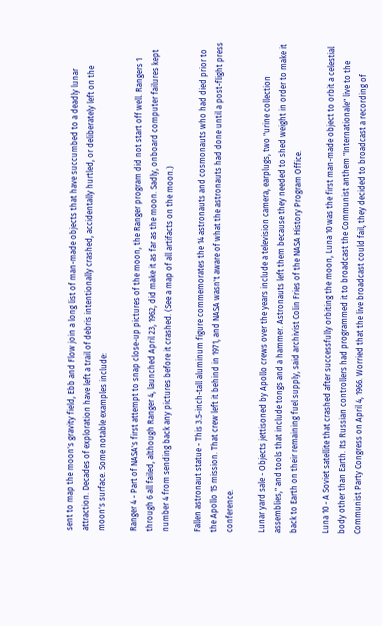sent to map the moon's gravity field, Ebb and Flow join a long list of man-made objects that have succumbed to a deadly lunar attraction. Decades of exploration have left a trail of debris intentionally crashed, accidentally hurtled, or deliberately left on the moon's surface. Some notable examples include:

Ranger 4 - Part of NASA's first attempt to snap close-up pictures of the moon, the Ranger program did not start off well. Rangers 1 through 6 all failed, although Ranger 4, launched April 23, 1962, did make it as far as the moon. Sadly, onboard computer failures kept number 4 from sending back any pictures before it crashed. (See a map of all artifacts on the moon.)

Fallen astronaut statue - This 3.5-inch-tall aluminum figure commemorates the 14 astronauts and cosmonauts who had died prior to the Apollo 15 mission. That crew left it behind in 1971, and NASA wasn't aware of what the astronauts had done until a post-flight press conference.

Lunar yard sale - Objects jettisoned by Apollo crews over the years include a television camera, earplugs, two "urine collection assemblies," and tools that include tongs and a hammer. Astronauts left them because they needed to shed weight in order to make it back to Earth on their remaining fuel supply, said archivist Colin Fries of the NASA History Program Office.

Luna 10 - A Soviet satellite that crashed after successfully orbiting the moon, Luna 10 was the first man-made object to orbit a celestial body other than Earth. Its Russian controllers had programmed it to broadcast the Communist anthem "Internationale" live to the Communist Party Congress on April 4, 1966. Worried that the live broadcast could fail, they decided to broadcast a recording of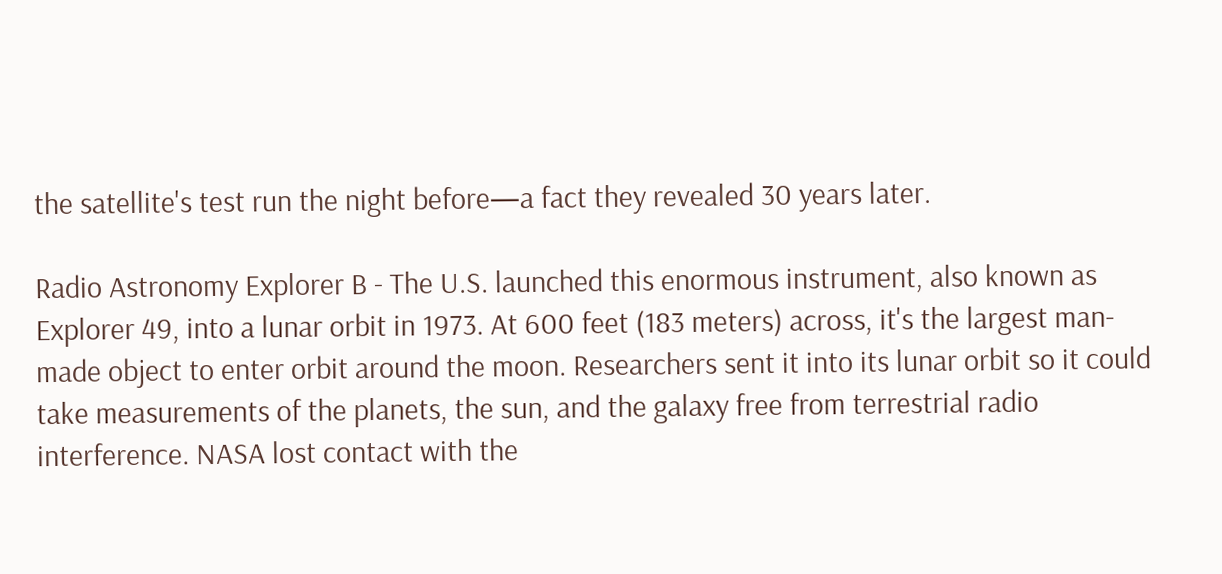the satellite's test run the night before—a fact they revealed 30 years later.

Radio Astronomy Explorer B - The U.S. launched this enormous instrument, also known as Explorer 49, into a lunar orbit in 1973. At 600 feet (183 meters) across, it's the largest man-made object to enter orbit around the moon. Researchers sent it into its lunar orbit so it could take measurements of the planets, the sun, and the galaxy free from terrestrial radio interference. NASA lost contact with the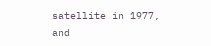satellite in 1977, and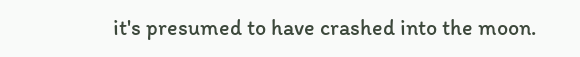it's presumed to have crashed into the moon.